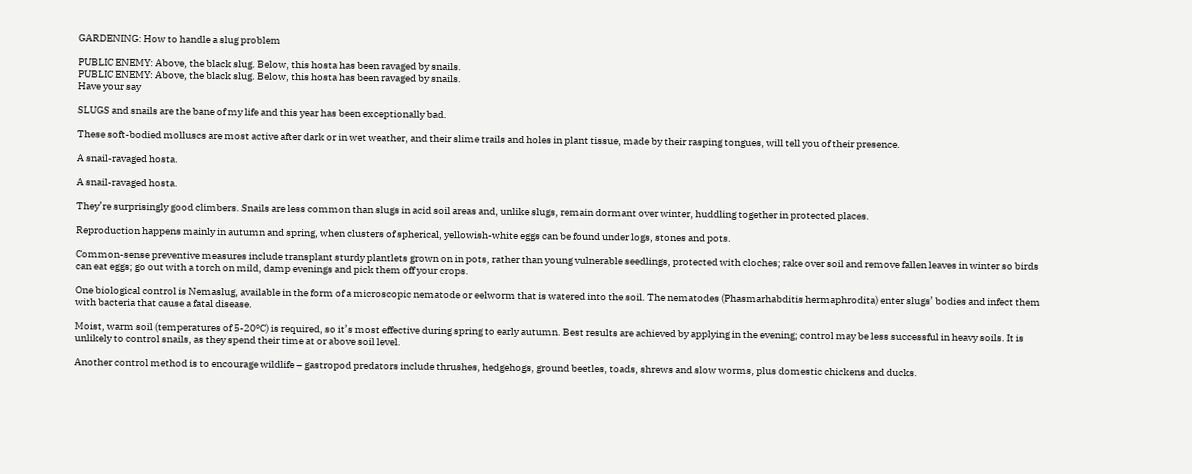GARDENING: How to handle a slug problem

PUBLIC ENEMY: Above, the black slug. Below, this hosta has been ravaged by snails.
PUBLIC ENEMY: Above, the black slug. Below, this hosta has been ravaged by snails.
Have your say

SLUGS and snails are the bane of my life and this year has been exceptionally bad.

These soft-bodied molluscs are most active after dark or in wet weather, and their slime trails and holes in plant tissue, made by their rasping tongues, will tell you of their presence.

A snail-ravaged hosta.

A snail-ravaged hosta.

They’re surprisingly good climbers. Snails are less common than slugs in acid soil areas and, unlike slugs, remain dormant over winter, huddling together in protected places.

Reproduction happens mainly in autumn and spring, when clusters of spherical, yellowish-white eggs can be found under logs, stones and pots.

Common-sense preventive measures include transplant sturdy plantlets grown on in pots, rather than young vulnerable seedlings, protected with cloches; rake over soil and remove fallen leaves in winter so birds can eat eggs; go out with a torch on mild, damp evenings and pick them off your crops.

One biological control is Nemaslug, available in the form of a microscopic nematode or eelworm that is watered into the soil. The nematodes (Phasmarhabditis hermaphrodita) enter slugs’ bodies and infect them with bacteria that cause a fatal disease.

Moist, warm soil (temperatures of 5-20ºC) is required, so it’s most effective during spring to early autumn. Best results are achieved by applying in the evening; control may be less successful in heavy soils. It is unlikely to control snails, as they spend their time at or above soil level.

Another control method is to encourage wildlife – gastropod predators include thrushes, hedgehogs, ground beetles, toads, shrews and slow worms, plus domestic chickens and ducks.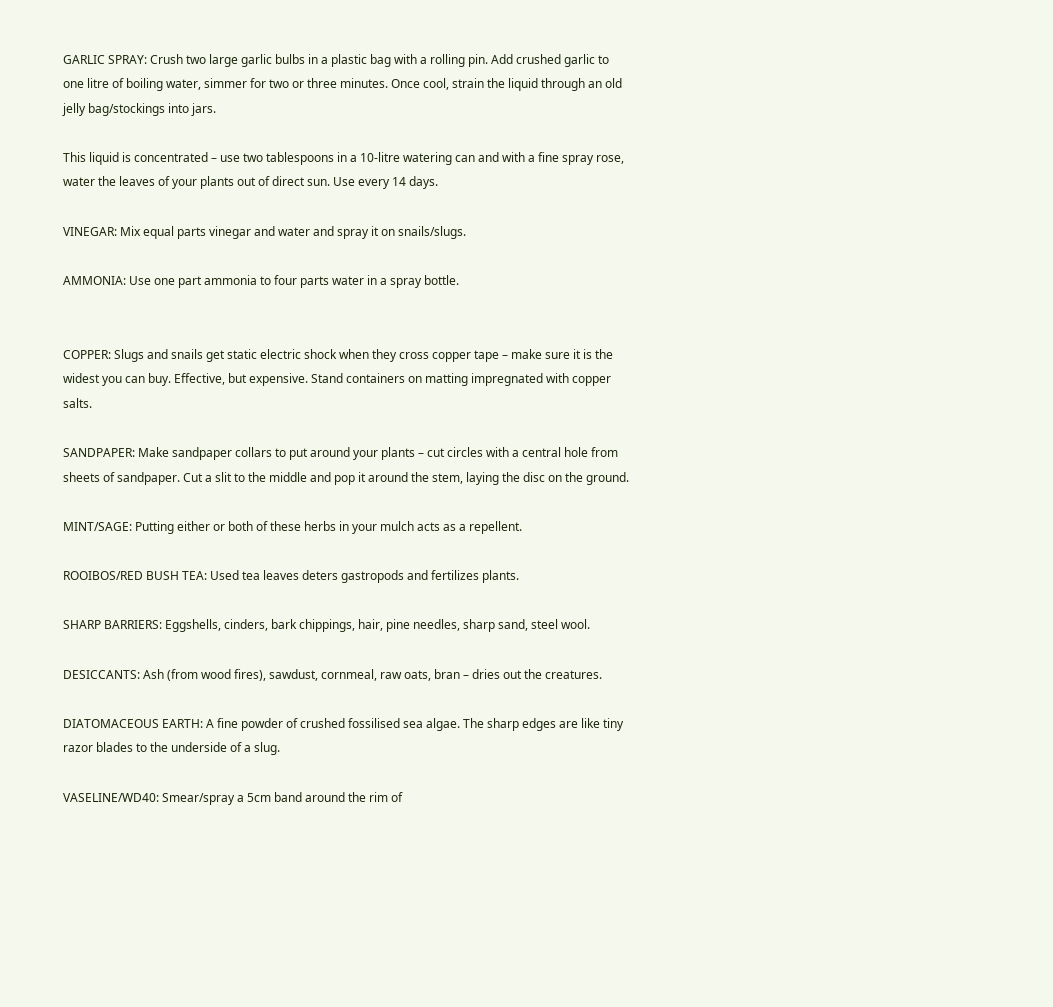GARLIC SPRAY: Crush two large garlic bulbs in a plastic bag with a rolling pin. Add crushed garlic to one litre of boiling water, simmer for two or three minutes. Once cool, strain the liquid through an old jelly bag/stockings into jars.

This liquid is concentrated – use two tablespoons in a 10-litre watering can and with a fine spray rose, water the leaves of your plants out of direct sun. Use every 14 days.

VINEGAR: Mix equal parts vinegar and water and spray it on snails/slugs.

AMMONIA: Use one part ammonia to four parts water in a spray bottle.


COPPER: Slugs and snails get static electric shock when they cross copper tape – make sure it is the widest you can buy. Effective, but expensive. Stand containers on matting impregnated with copper salts.

SANDPAPER: Make sandpaper collars to put around your plants – cut circles with a central hole from sheets of sandpaper. Cut a slit to the middle and pop it around the stem, laying the disc on the ground.

MINT/SAGE: Putting either or both of these herbs in your mulch acts as a repellent.

ROOIBOS/RED BUSH TEA: Used tea leaves deters gastropods and fertilizes plants.

SHARP BARRIERS: Eggshells, cinders, bark chippings, hair, pine needles, sharp sand, steel wool.

DESICCANTS: Ash (from wood fires), sawdust, cornmeal, raw oats, bran – dries out the creatures.

DIATOMACEOUS EARTH: A fine powder of crushed fossilised sea algae. The sharp edges are like tiny razor blades to the underside of a slug.

VASELINE/WD40: Smear/spray a 5cm band around the rim of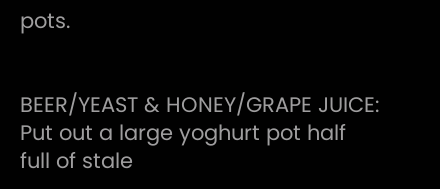pots.


BEER/YEAST & HONEY/GRAPE JUICE: Put out a large yoghurt pot half full of stale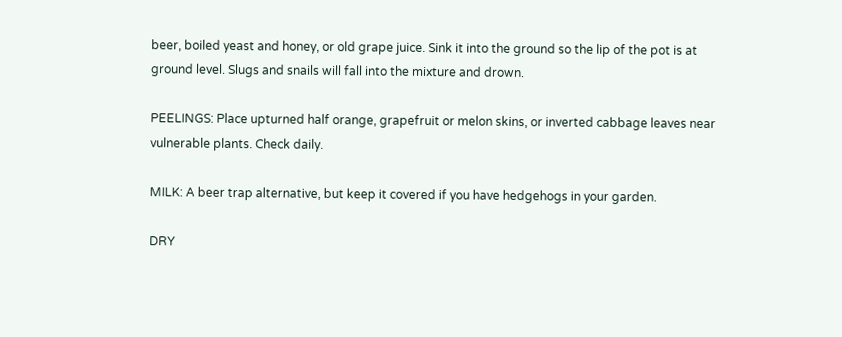beer, boiled yeast and honey, or old grape juice. Sink it into the ground so the lip of the pot is at ground level. Slugs and snails will fall into the mixture and drown.

PEELINGS: Place upturned half orange, grapefruit or melon skins, or inverted cabbage leaves near vulnerable plants. Check daily.

MILK: A beer trap alternative, but keep it covered if you have hedgehogs in your garden.

DRY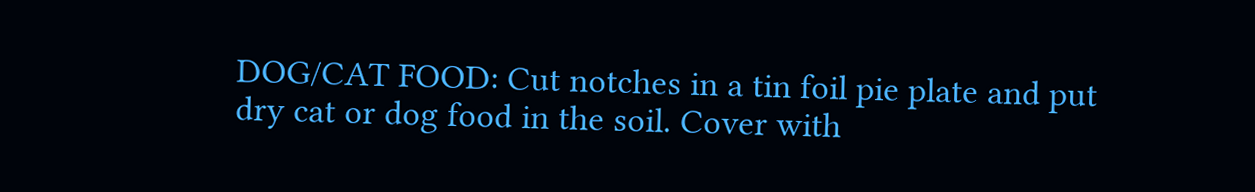DOG/CAT FOOD: Cut notches in a tin foil pie plate and put dry cat or dog food in the soil. Cover with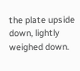the plate upside down, lightly weighed down.